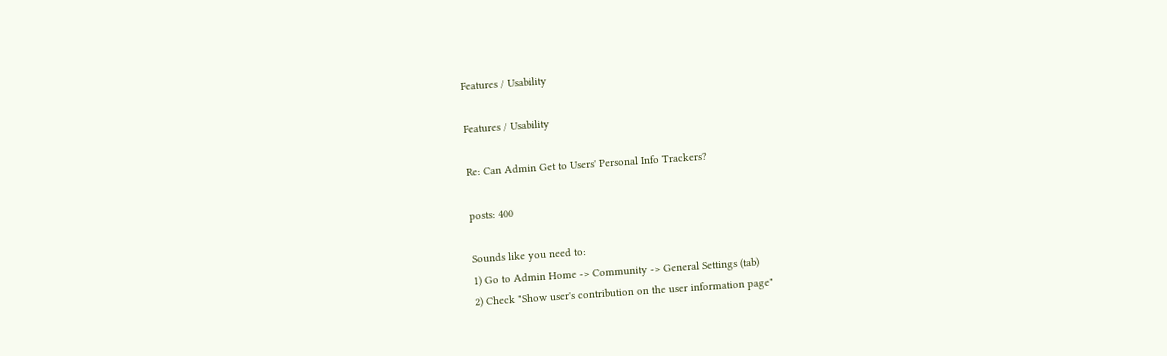Features / Usability

Features / Usability

Re: Can Admin Get to Users' Personal Info Trackers?

posts: 400

Sounds like you need to:
1) Go to Admin Home -> Community -> General Settings (tab)
2) Check "Show user's contribution on the user information page"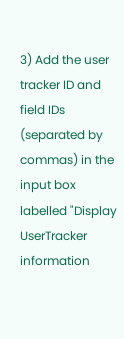3) Add the user tracker ID and field IDs (separated by commas) in the input box labelled "Display UserTracker information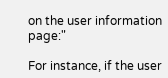on the user information page:"

For instance, if the user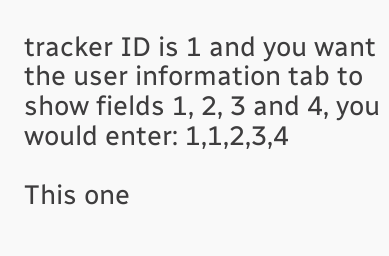tracker ID is 1 and you want the user information tab to show fields 1, 2, 3 and 4, you would enter: 1,1,2,3,4

This one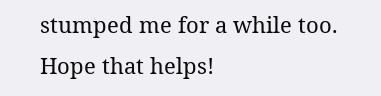stumped me for a while too. Hope that helps!